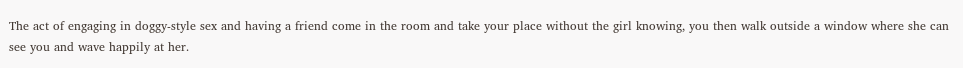The act of engaging in doggy-style sex and having a friend come in the room and take your place without the girl knowing, you then walk outside a window where she can see you and wave happily at her.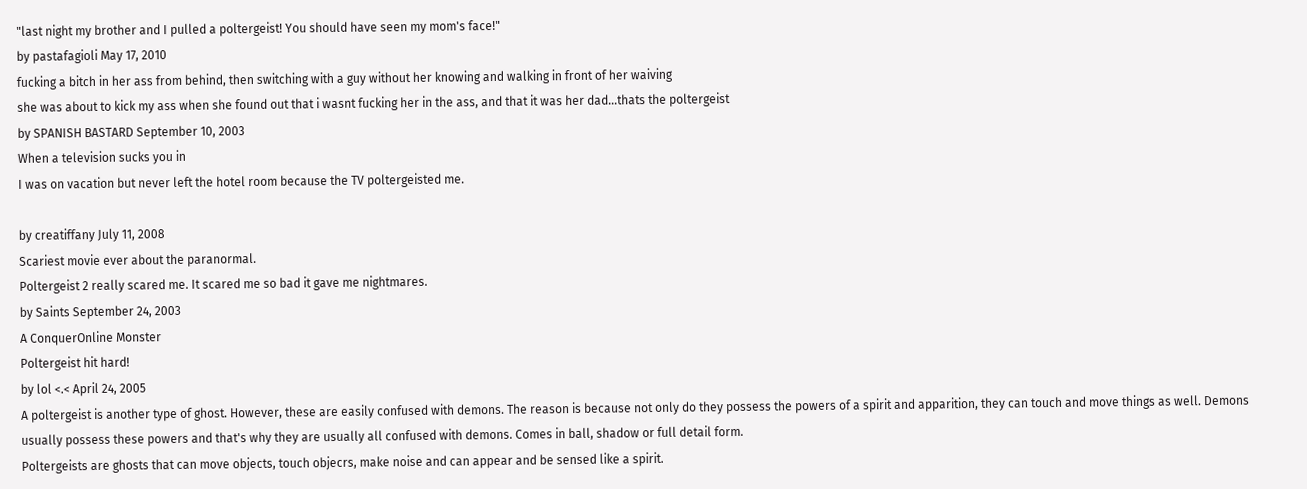"last night my brother and I pulled a poltergeist! You should have seen my mom's face!"
by pastafagioli May 17, 2010
fucking a bitch in her ass from behind, then switching with a guy without her knowing and walking in front of her waiving
she was about to kick my ass when she found out that i wasnt fucking her in the ass, and that it was her dad...thats the poltergeist
by SPANISH BASTARD September 10, 2003
When a television sucks you in
I was on vacation but never left the hotel room because the TV poltergeisted me.

by creatiffany July 11, 2008
Scariest movie ever about the paranormal.
Poltergeist 2 really scared me. It scared me so bad it gave me nightmares.
by Saints September 24, 2003
A ConquerOnline Monster
Poltergeist hit hard!
by lol <.< April 24, 2005
A poltergeist is another type of ghost. However, these are easily confused with demons. The reason is because not only do they possess the powers of a spirit and apparition, they can touch and move things as well. Demons usually possess these powers and that's why they are usually all confused with demons. Comes in ball, shadow or full detail form.
Poltergeists are ghosts that can move objects, touch objecrs, make noise and can appear and be sensed like a spirit.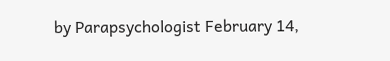by Parapsychologist February 14,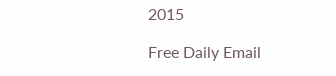2015

Free Daily Email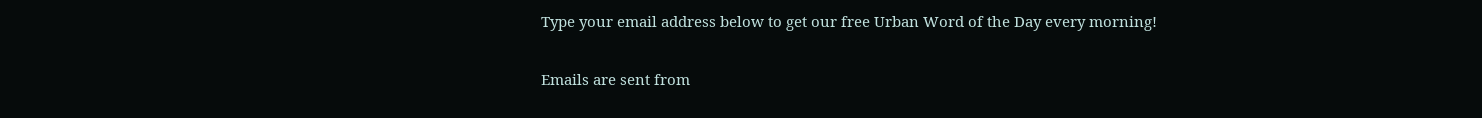Type your email address below to get our free Urban Word of the Day every morning!

Emails are sent from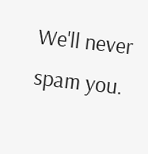We'll never spam you.